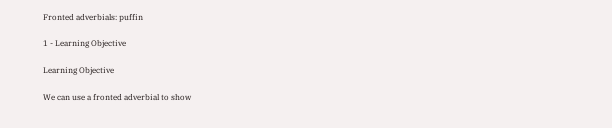Fronted adverbials: puffin

1 - Learning Objective

Learning Objective

We can use a fronted adverbial to show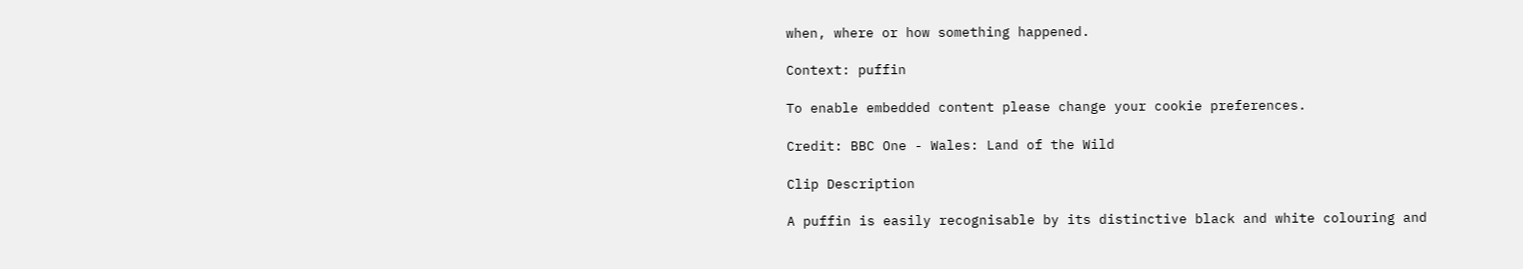when, where or how something happened.

Context: puffin

To enable embedded content please change your cookie preferences.

Credit: BBC One - Wales: Land of the Wild

Clip Description

A puffin is easily recognisable by its distinctive black and white colouring and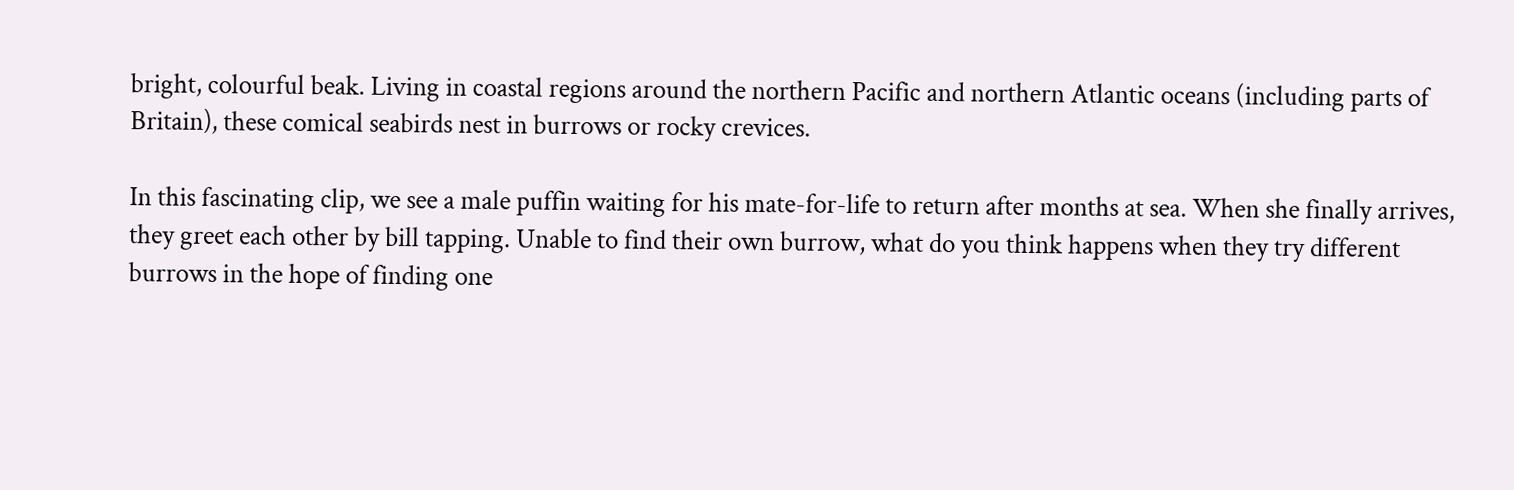bright, colourful beak. Living in coastal regions around the northern Pacific and northern Atlantic oceans (including parts of Britain), these comical seabirds nest in burrows or rocky crevices.

In this fascinating clip, we see a male puffin waiting for his mate-for-life to return after months at sea. When she finally arrives, they greet each other by bill tapping. Unable to find their own burrow, what do you think happens when they try different burrows in the hope of finding one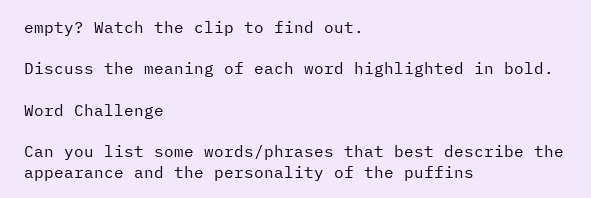empty? Watch the clip to find out.

Discuss the meaning of each word highlighted in bold.

Word Challenge

Can you list some words/phrases that best describe the appearance and the personality of the puffins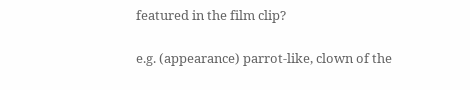featured in the film clip?

e.g. (appearance) parrot-like, clown of the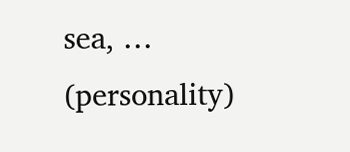sea, … (personality)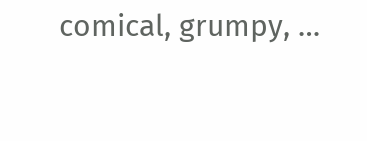comical, grumpy, …